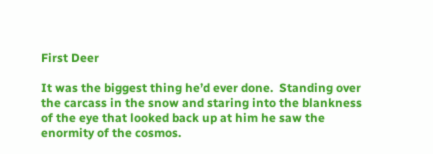First Deer

It was the biggest thing he’d ever done.  Standing over the carcass in the snow and staring into the blankness of the eye that looked back up at him he saw the enormity of the cosmos.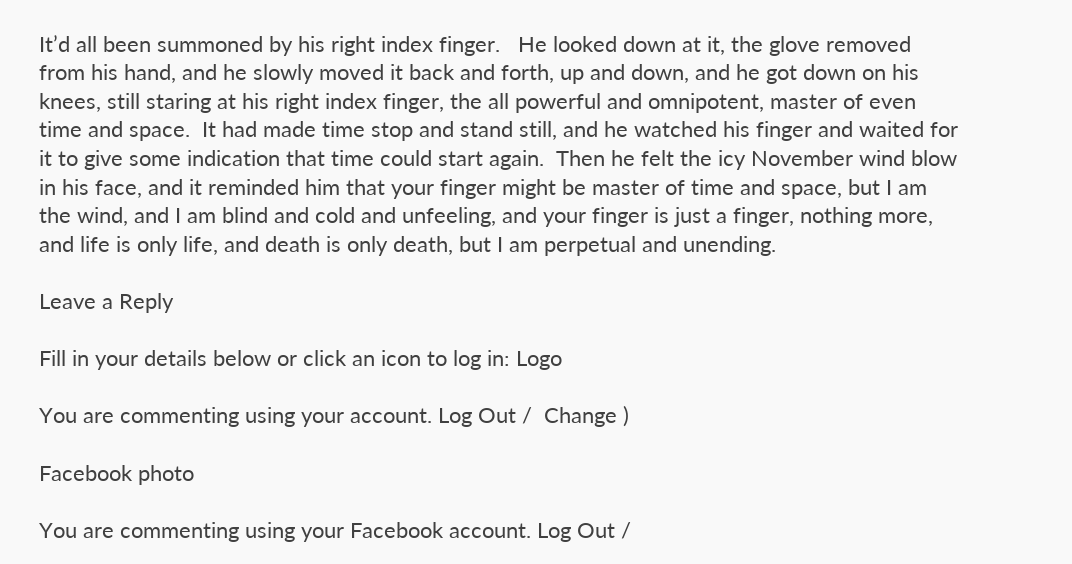It’d all been summoned by his right index finger.   He looked down at it, the glove removed from his hand, and he slowly moved it back and forth, up and down, and he got down on his knees, still staring at his right index finger, the all powerful and omnipotent, master of even time and space.  It had made time stop and stand still, and he watched his finger and waited for it to give some indication that time could start again.  Then he felt the icy November wind blow in his face, and it reminded him that your finger might be master of time and space, but I am the wind, and I am blind and cold and unfeeling, and your finger is just a finger, nothing more, and life is only life, and death is only death, but I am perpetual and unending.

Leave a Reply

Fill in your details below or click an icon to log in: Logo

You are commenting using your account. Log Out /  Change )

Facebook photo

You are commenting using your Facebook account. Log Out /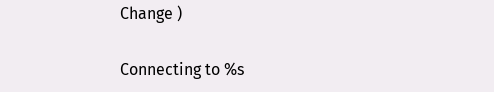Change )

Connecting to %s